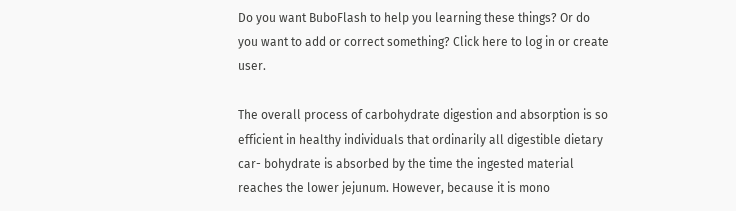Do you want BuboFlash to help you learning these things? Or do you want to add or correct something? Click here to log in or create user.

The overall process of carbohydrate digestion and absorption is so efficient in healthy individuals that ordinarily all digestible dietary car- bohydrate is absorbed by the time the ingested material reaches the lower jejunum. However, because it is mono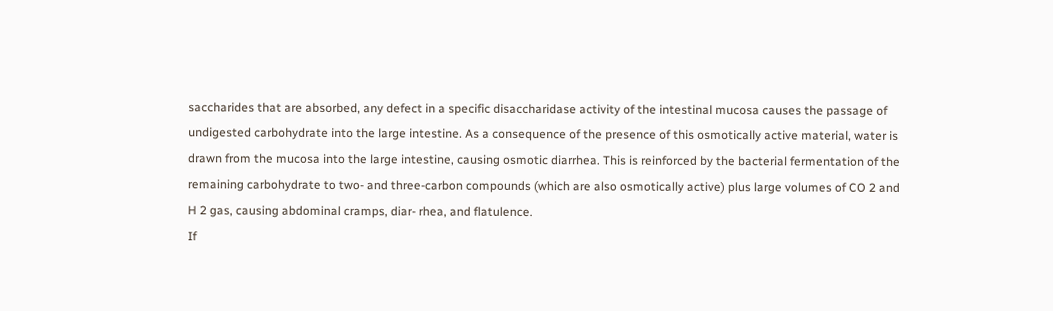saccharides that are absorbed, any defect in a specific disaccharidase activity of the intestinal mucosa causes the passage of undigested carbohydrate into the large intestine. As a consequence of the presence of this osmotically active material, water is drawn from the mucosa into the large intestine, causing osmotic diarrhea. This is reinforced by the bacterial fermentation of the remaining carbohydrate to two- and three-carbon compounds (which are also osmotically active) plus large volumes of CO 2 and H 2 gas, causing abdominal cramps, diar- rhea, and flatulence.
If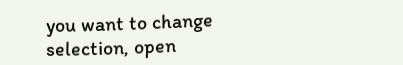you want to change selection, open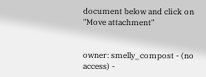document below and click on "Move attachment"


owner: smelly_compost - (no access) -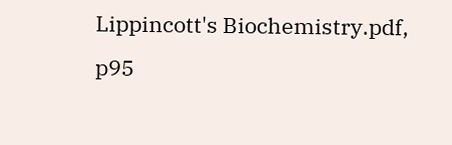Lippincott's Biochemistry.pdf, p95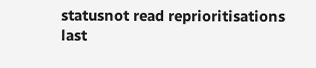statusnot read reprioritisations
last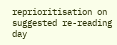reprioritisation on suggested re-reading day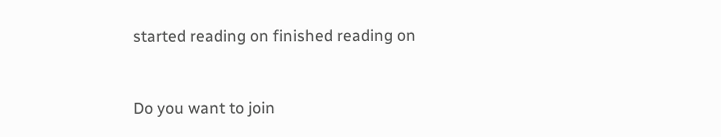started reading on finished reading on



Do you want to join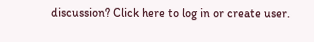discussion? Click here to log in or create user.